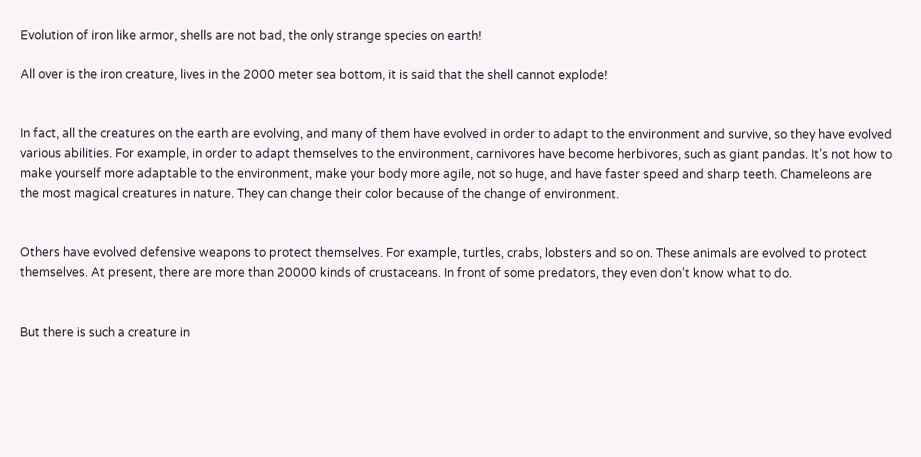Evolution of iron like armor, shells are not bad, the only strange species on earth!

All over is the iron creature, lives in the 2000 meter sea bottom, it is said that the shell cannot explode!


In fact, all the creatures on the earth are evolving, and many of them have evolved in order to adapt to the environment and survive, so they have evolved various abilities. For example, in order to adapt themselves to the environment, carnivores have become herbivores, such as giant pandas. It’s not how to make yourself more adaptable to the environment, make your body more agile, not so huge, and have faster speed and sharp teeth. Chameleons are the most magical creatures in nature. They can change their color because of the change of environment.


Others have evolved defensive weapons to protect themselves. For example, turtles, crabs, lobsters and so on. These animals are evolved to protect themselves. At present, there are more than 20000 kinds of crustaceans. In front of some predators, they even don’t know what to do.


But there is such a creature in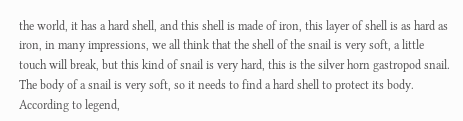the world, it has a hard shell, and this shell is made of iron, this layer of shell is as hard as iron, in many impressions, we all think that the shell of the snail is very soft, a little touch will break, but this kind of snail is very hard, this is the silver horn gastropod snail. The body of a snail is very soft, so it needs to find a hard shell to protect its body. According to legend,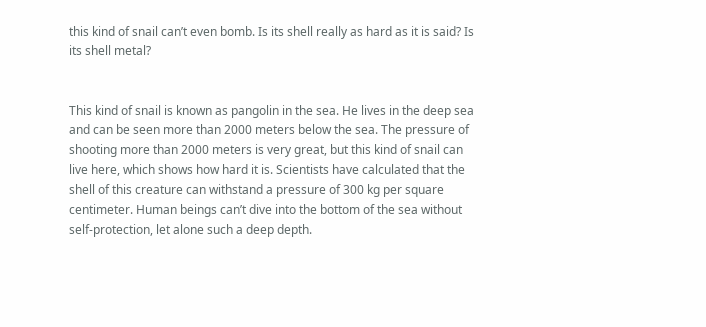this kind of snail can’t even bomb. Is its shell really as hard as it is said? Is its shell metal?


This kind of snail is known as pangolin in the sea. He lives in the deep sea and can be seen more than 2000 meters below the sea. The pressure of shooting more than 2000 meters is very great, but this kind of snail can live here, which shows how hard it is. Scientists have calculated that the shell of this creature can withstand a pressure of 300 kg per square centimeter. Human beings can’t dive into the bottom of the sea without self-protection, let alone such a deep depth.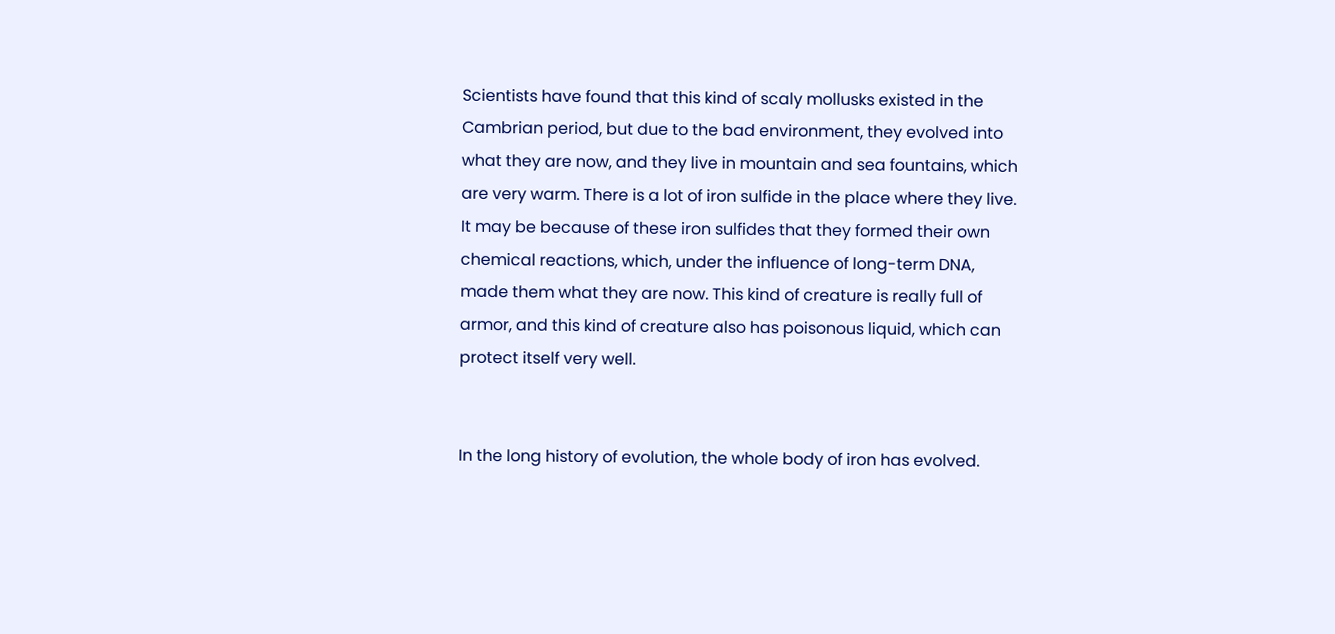Scientists have found that this kind of scaly mollusks existed in the Cambrian period, but due to the bad environment, they evolved into what they are now, and they live in mountain and sea fountains, which are very warm. There is a lot of iron sulfide in the place where they live. It may be because of these iron sulfides that they formed their own chemical reactions, which, under the influence of long-term DNA, made them what they are now. This kind of creature is really full of armor, and this kind of creature also has poisonous liquid, which can protect itself very well.


In the long history of evolution, the whole body of iron has evolved.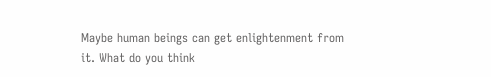Maybe human beings can get enlightenment from it. What do you think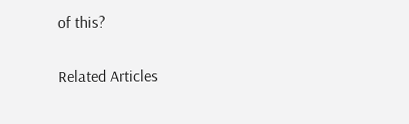of this?

Related Articles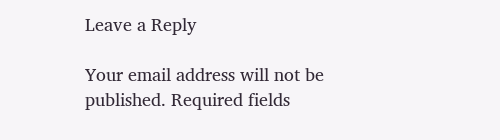Leave a Reply

Your email address will not be published. Required fields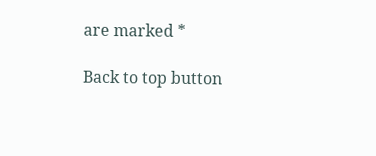are marked *

Back to top button